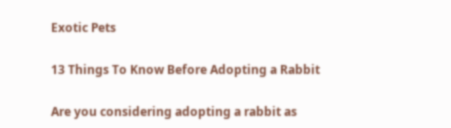Exotic Pets

13 Things To Know Before Adopting a Rabbit

Are you considering adopting a rabbit as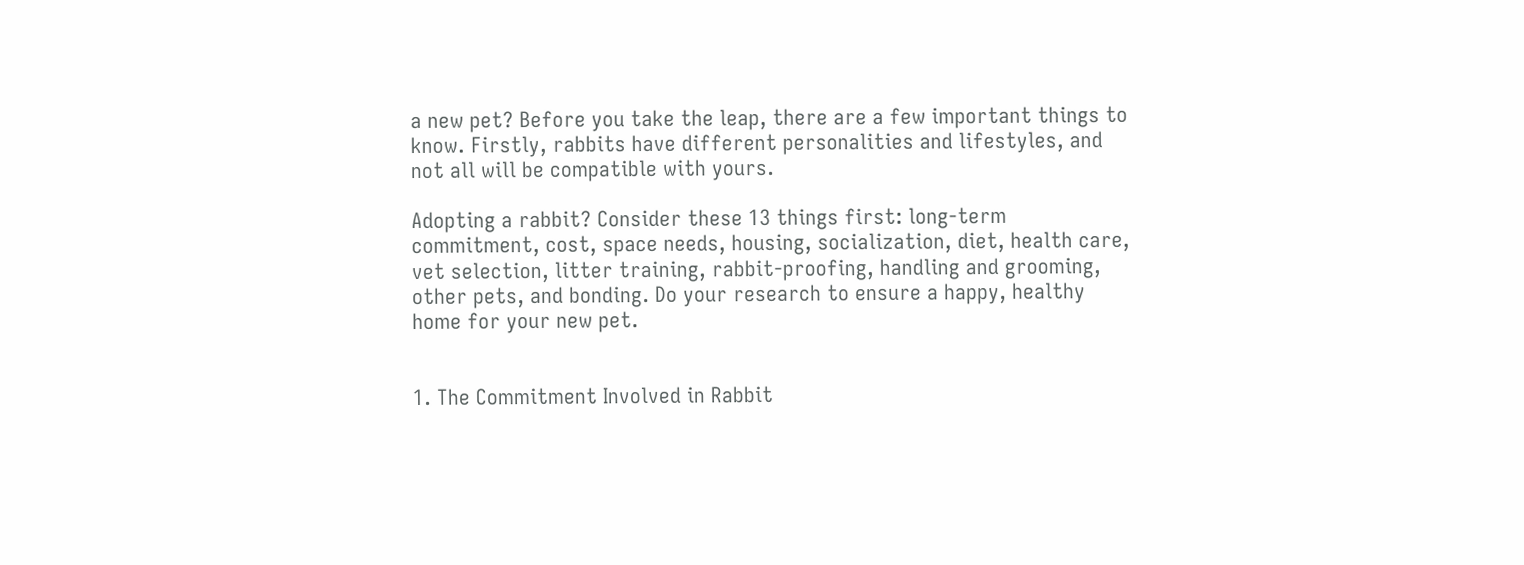a new pet? Before you take the leap, there are a few important things to know. Firstly, rabbits have different personalities and lifestyles, and not all will be compatible with yours.

Adopting a rabbit? Consider these 13 things first: long-term commitment, cost, space needs, housing, socialization, diet, health care, vet selection, litter training, rabbit-proofing, handling and grooming, other pets, and bonding. Do your research to ensure a happy, healthy home for your new pet.


1. The Commitment Involved in Rabbit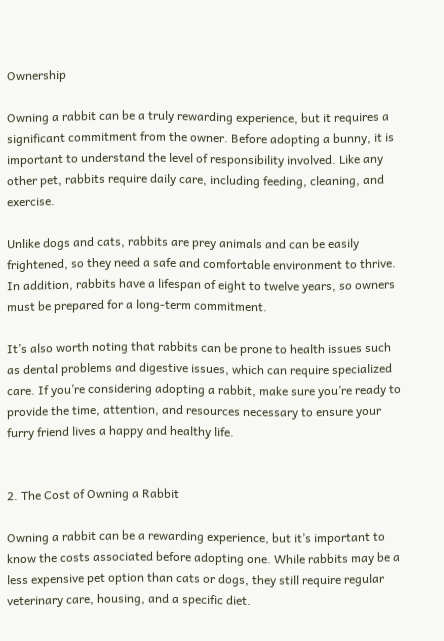Ownership

Owning a rabbit can be a truly rewarding experience, but it requires a significant commitment from the owner. Before adopting a bunny, it is important to understand the level of responsibility involved. Like any other pet, rabbits require daily care, including feeding, cleaning, and exercise.

Unlike dogs and cats, rabbits are prey animals and can be easily frightened, so they need a safe and comfortable environment to thrive. In addition, rabbits have a lifespan of eight to twelve years, so owners must be prepared for a long-term commitment.

It’s also worth noting that rabbits can be prone to health issues such as dental problems and digestive issues, which can require specialized care. If you’re considering adopting a rabbit, make sure you’re ready to provide the time, attention, and resources necessary to ensure your furry friend lives a happy and healthy life.


2. The Cost of Owning a Rabbit

Owning a rabbit can be a rewarding experience, but it’s important to know the costs associated before adopting one. While rabbits may be a less expensive pet option than cats or dogs, they still require regular veterinary care, housing, and a specific diet.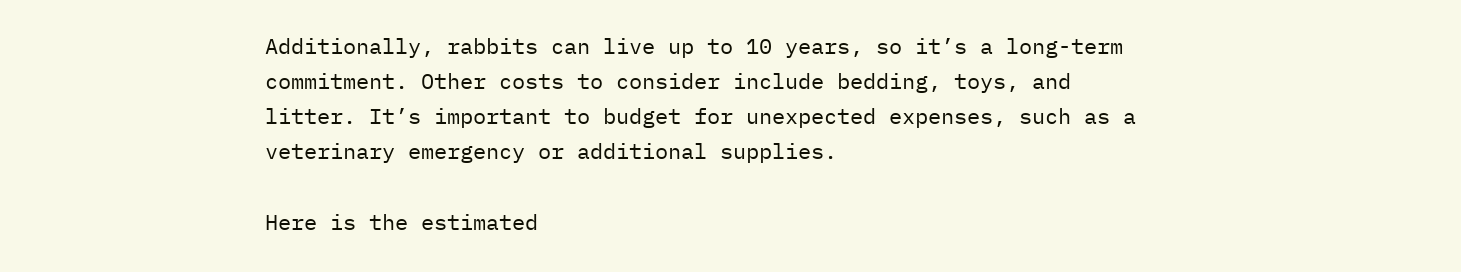Additionally, rabbits can live up to 10 years, so it’s a long-term commitment. Other costs to consider include bedding, toys, and litter. It’s important to budget for unexpected expenses, such as a veterinary emergency or additional supplies.

Here is the estimated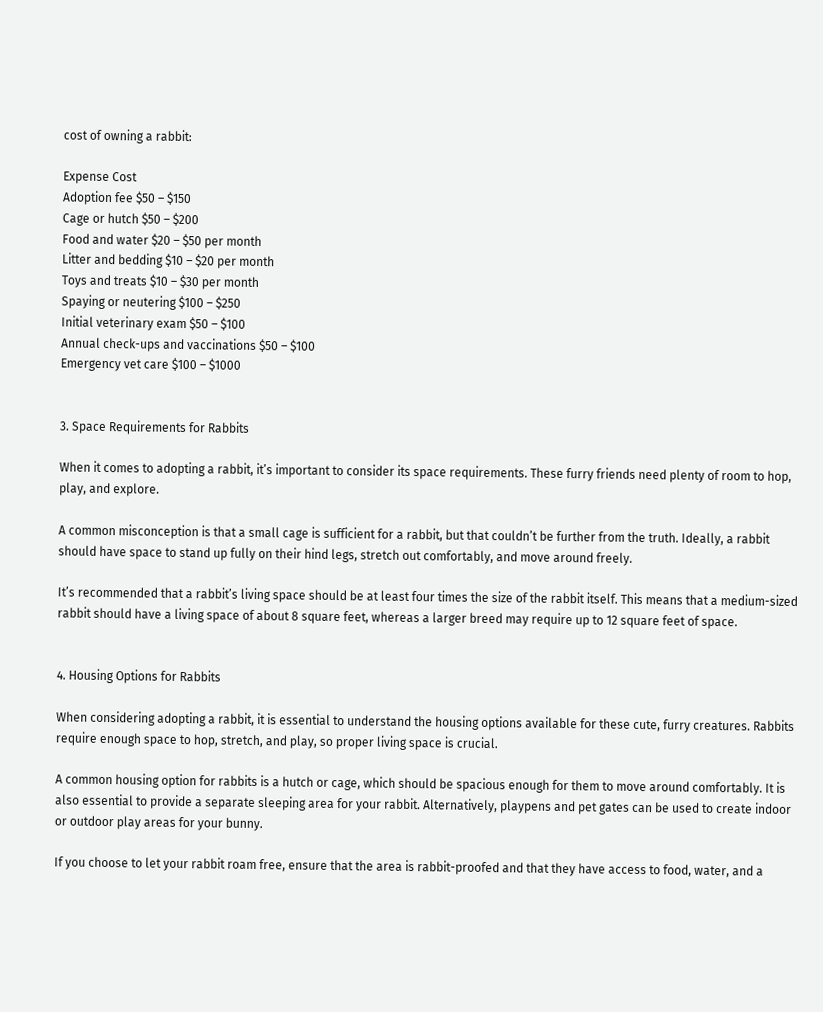cost of owning a rabbit:

Expense Cost
Adoption fee $50 – $150
Cage or hutch $50 – $200
Food and water $20 – $50 per month
Litter and bedding $10 – $20 per month
Toys and treats $10 – $30 per month
Spaying or neutering $100 – $250
Initial veterinary exam $50 – $100
Annual check-ups and vaccinations $50 – $100
Emergency vet care $100 – $1000


3. Space Requirements for Rabbits

When it comes to adopting a rabbit, it’s important to consider its space requirements. These furry friends need plenty of room to hop, play, and explore.

A common misconception is that a small cage is sufficient for a rabbit, but that couldn’t be further from the truth. Ideally, a rabbit should have space to stand up fully on their hind legs, stretch out comfortably, and move around freely.

It’s recommended that a rabbit’s living space should be at least four times the size of the rabbit itself. This means that a medium-sized rabbit should have a living space of about 8 square feet, whereas a larger breed may require up to 12 square feet of space.


4. Housing Options for Rabbits

When considering adopting a rabbit, it is essential to understand the housing options available for these cute, furry creatures. Rabbits require enough space to hop, stretch, and play, so proper living space is crucial.

A common housing option for rabbits is a hutch or cage, which should be spacious enough for them to move around comfortably. It is also essential to provide a separate sleeping area for your rabbit. Alternatively, playpens and pet gates can be used to create indoor or outdoor play areas for your bunny.

If you choose to let your rabbit roam free, ensure that the area is rabbit-proofed and that they have access to food, water, and a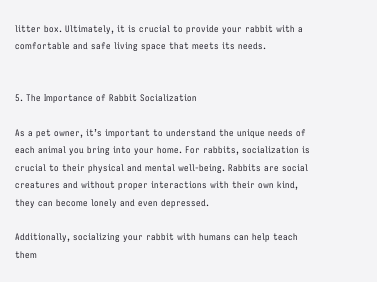litter box. Ultimately, it is crucial to provide your rabbit with a comfortable and safe living space that meets its needs.


5. The Importance of Rabbit Socialization

As a pet owner, it’s important to understand the unique needs of each animal you bring into your home. For rabbits, socialization is crucial to their physical and mental well-being. Rabbits are social creatures and without proper interactions with their own kind, they can become lonely and even depressed.

Additionally, socializing your rabbit with humans can help teach them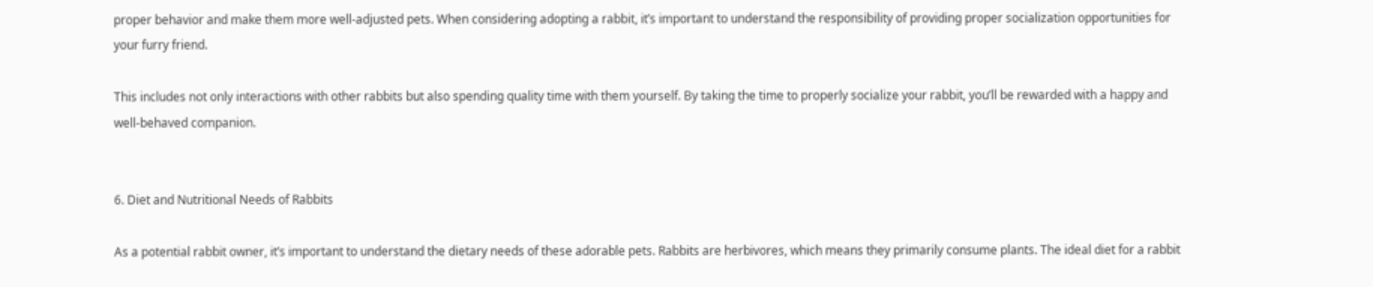proper behavior and make them more well-adjusted pets. When considering adopting a rabbit, it’s important to understand the responsibility of providing proper socialization opportunities for your furry friend.

This includes not only interactions with other rabbits but also spending quality time with them yourself. By taking the time to properly socialize your rabbit, you’ll be rewarded with a happy and well-behaved companion.


6. Diet and Nutritional Needs of Rabbits

As a potential rabbit owner, it’s important to understand the dietary needs of these adorable pets. Rabbits are herbivores, which means they primarily consume plants. The ideal diet for a rabbit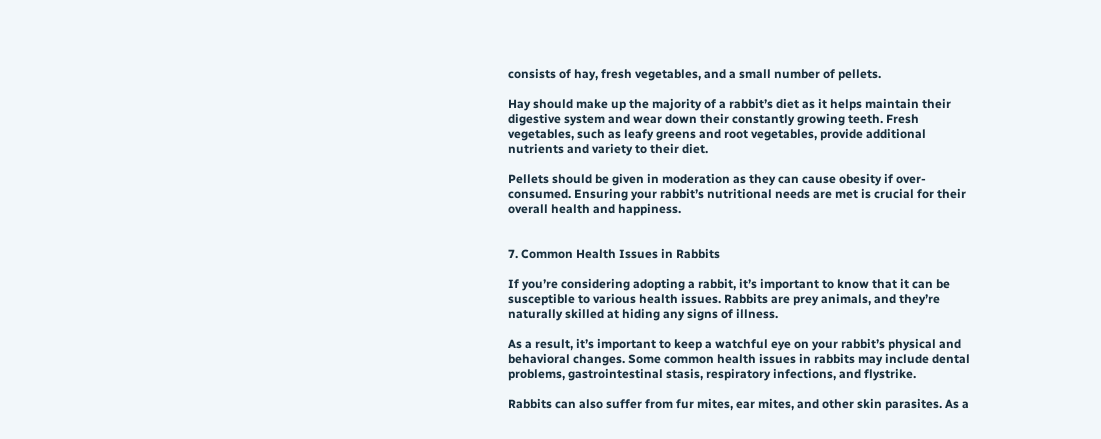consists of hay, fresh vegetables, and a small number of pellets.

Hay should make up the majority of a rabbit’s diet as it helps maintain their digestive system and wear down their constantly growing teeth. Fresh vegetables, such as leafy greens and root vegetables, provide additional nutrients and variety to their diet.

Pellets should be given in moderation as they can cause obesity if over-consumed. Ensuring your rabbit’s nutritional needs are met is crucial for their overall health and happiness.


7. Common Health Issues in Rabbits

If you’re considering adopting a rabbit, it’s important to know that it can be susceptible to various health issues. Rabbits are prey animals, and they’re naturally skilled at hiding any signs of illness.

As a result, it’s important to keep a watchful eye on your rabbit’s physical and behavioral changes. Some common health issues in rabbits may include dental problems, gastrointestinal stasis, respiratory infections, and flystrike.

Rabbits can also suffer from fur mites, ear mites, and other skin parasites. As a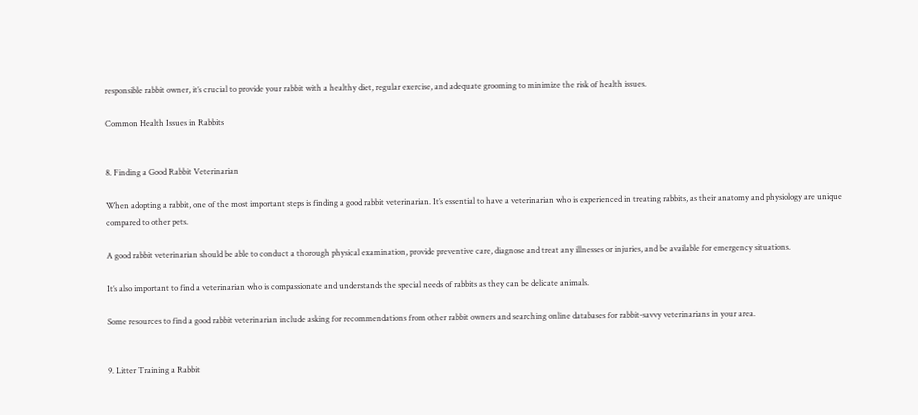responsible rabbit owner, it’s crucial to provide your rabbit with a healthy diet, regular exercise, and adequate grooming to minimize the risk of health issues.

Common Health Issues in Rabbits


8. Finding a Good Rabbit Veterinarian

When adopting a rabbit, one of the most important steps is finding a good rabbit veterinarian. It’s essential to have a veterinarian who is experienced in treating rabbits, as their anatomy and physiology are unique compared to other pets.

A good rabbit veterinarian should be able to conduct a thorough physical examination, provide preventive care, diagnose and treat any illnesses or injuries, and be available for emergency situations.

It’s also important to find a veterinarian who is compassionate and understands the special needs of rabbits as they can be delicate animals.

Some resources to find a good rabbit veterinarian include asking for recommendations from other rabbit owners and searching online databases for rabbit-savvy veterinarians in your area.


9. Litter Training a Rabbit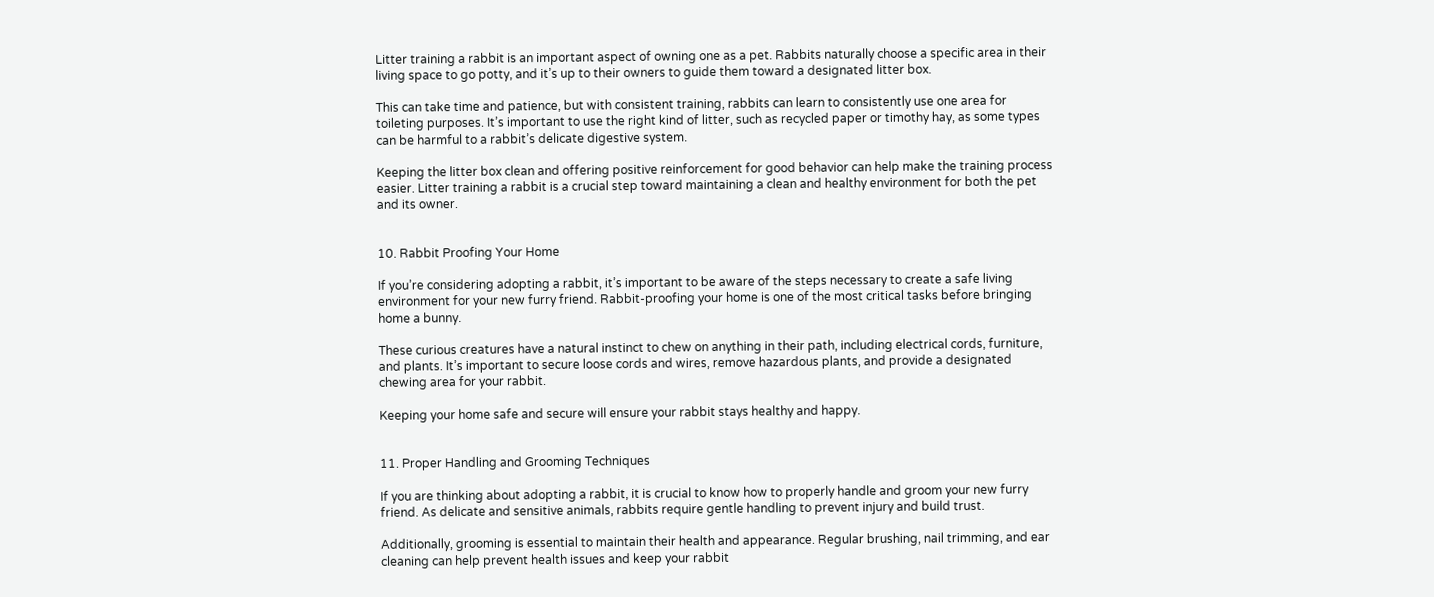Litter training a rabbit is an important aspect of owning one as a pet. Rabbits naturally choose a specific area in their living space to go potty, and it’s up to their owners to guide them toward a designated litter box.

This can take time and patience, but with consistent training, rabbits can learn to consistently use one area for toileting purposes. It’s important to use the right kind of litter, such as recycled paper or timothy hay, as some types can be harmful to a rabbit’s delicate digestive system.

Keeping the litter box clean and offering positive reinforcement for good behavior can help make the training process easier. Litter training a rabbit is a crucial step toward maintaining a clean and healthy environment for both the pet and its owner.


10. Rabbit Proofing Your Home

If you’re considering adopting a rabbit, it’s important to be aware of the steps necessary to create a safe living environment for your new furry friend. Rabbit-proofing your home is one of the most critical tasks before bringing home a bunny.

These curious creatures have a natural instinct to chew on anything in their path, including electrical cords, furniture, and plants. It’s important to secure loose cords and wires, remove hazardous plants, and provide a designated chewing area for your rabbit.

Keeping your home safe and secure will ensure your rabbit stays healthy and happy.


11. Proper Handling and Grooming Techniques

If you are thinking about adopting a rabbit, it is crucial to know how to properly handle and groom your new furry friend. As delicate and sensitive animals, rabbits require gentle handling to prevent injury and build trust.

Additionally, grooming is essential to maintain their health and appearance. Regular brushing, nail trimming, and ear cleaning can help prevent health issues and keep your rabbit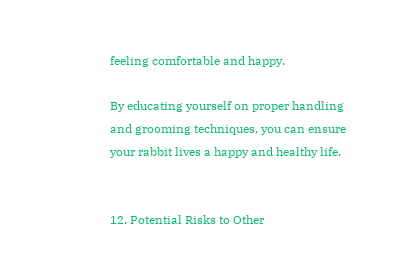feeling comfortable and happy.

By educating yourself on proper handling and grooming techniques, you can ensure your rabbit lives a happy and healthy life.


12. Potential Risks to Other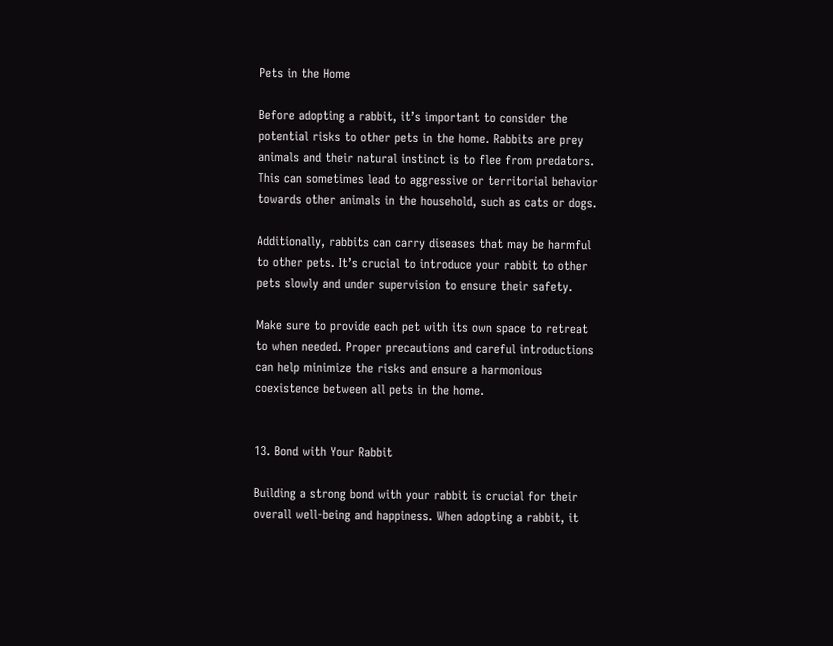Pets in the Home

Before adopting a rabbit, it’s important to consider the potential risks to other pets in the home. Rabbits are prey animals and their natural instinct is to flee from predators. This can sometimes lead to aggressive or territorial behavior towards other animals in the household, such as cats or dogs.

Additionally, rabbits can carry diseases that may be harmful to other pets. It’s crucial to introduce your rabbit to other pets slowly and under supervision to ensure their safety.

Make sure to provide each pet with its own space to retreat to when needed. Proper precautions and careful introductions can help minimize the risks and ensure a harmonious coexistence between all pets in the home.


13. Bond with Your Rabbit

Building a strong bond with your rabbit is crucial for their overall well-being and happiness. When adopting a rabbit, it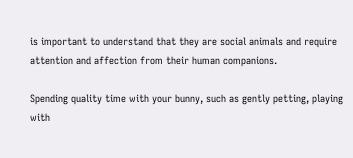is important to understand that they are social animals and require attention and affection from their human companions.

Spending quality time with your bunny, such as gently petting, playing with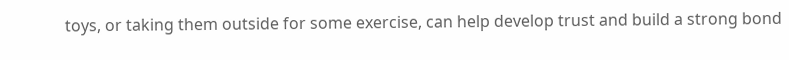toys, or taking them outside for some exercise, can help develop trust and build a strong bond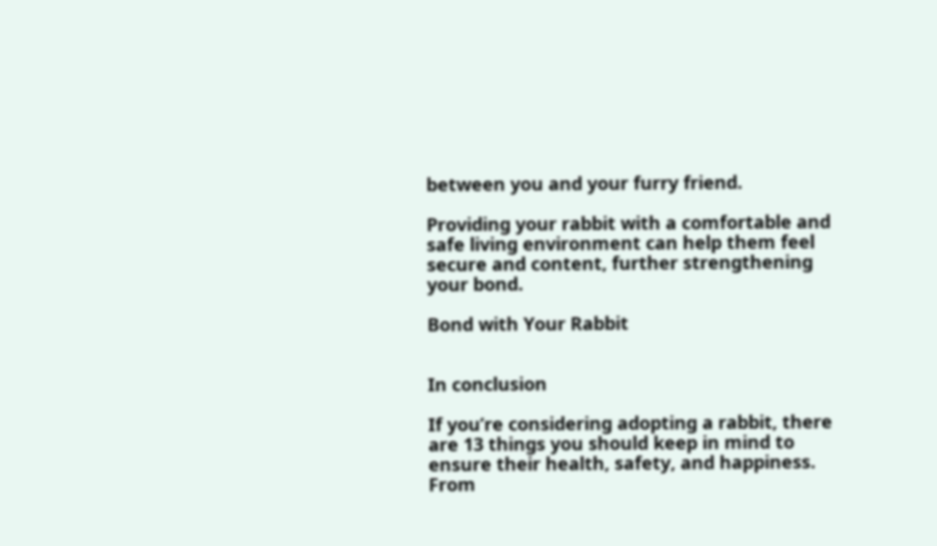between you and your furry friend.

Providing your rabbit with a comfortable and safe living environment can help them feel secure and content, further strengthening your bond.

Bond with Your Rabbit


In conclusion

If you’re considering adopting a rabbit, there are 13 things you should keep in mind to ensure their health, safety, and happiness. From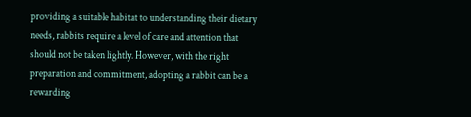providing a suitable habitat to understanding their dietary needs, rabbits require a level of care and attention that should not be taken lightly. However, with the right preparation and commitment, adopting a rabbit can be a rewarding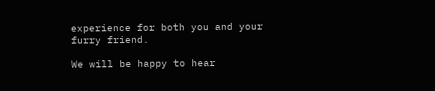experience for both you and your furry friend.

We will be happy to hear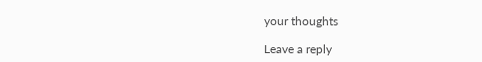your thoughts

Leave a reply